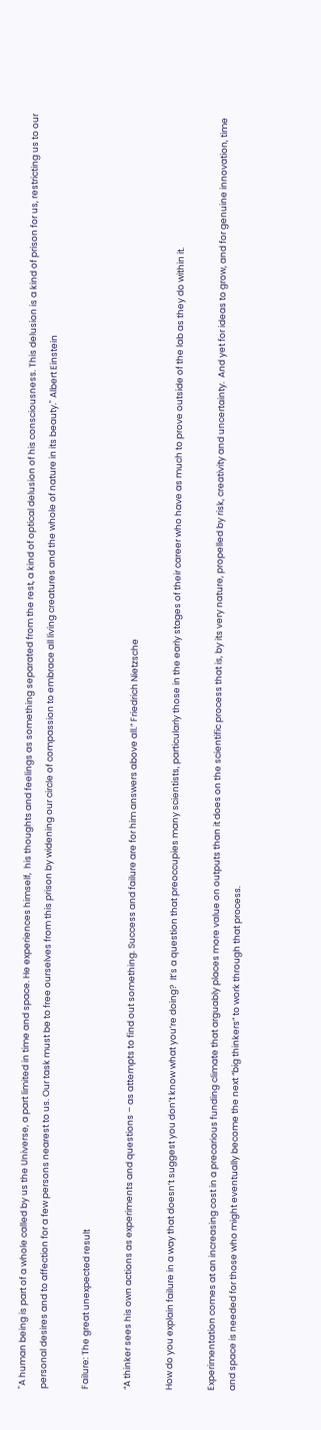"A human being is part of a whole called by us the Universe, a part limited in time and space. He experiences himself,  his thoughts and feelings as something separated from the rest, a kind of optical delusion of his consciousness. This delusion is a kind of prison for us, restricting us to our personal desires and to affection for a few persons nearest to us. Our task must be to free ourselves from this prison by widening our circle of compassion to embrace all living creatures and the whole of nature in its beauty." Albert Einstein

Failure: The great unexpected result

“A thinker sees his own actions as experiments and questions – as attempts to find out something. Success and failure are for him answers above all.” Friedrich Nietzsche

How do you explain failure in a way that doesn’t suggest you don’t know what you’re doing?  It’s a question that preoccupies many scientists, particularly those in the early stages of their career who have as much to prove outside of the lab as they do within it.

Experimentation comes at an increasing cost in a precarious funding climate that arguably places more value on outputs than it does on the scientific process that is, by its very nature, propelled by risk, creativity and uncertainty.  And yet for ideas to grow, and for genuine innovation, time and space is needed for those who might eventually become the next “big thinkers” to work through that process.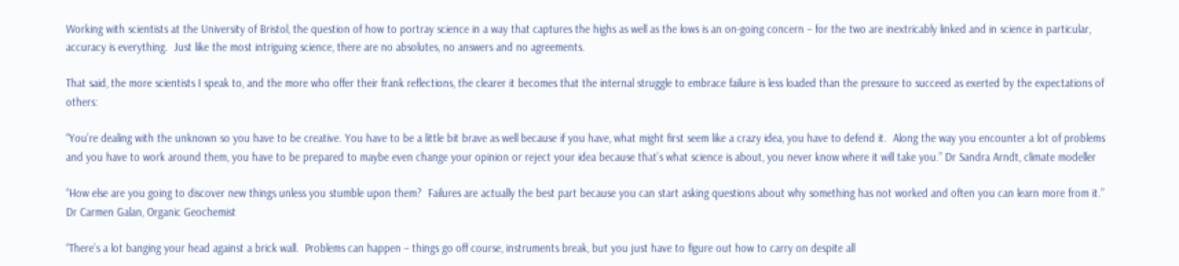Working with scientists at the University of Bristol, the question of how to portray science in a way that captures the highs as well as the lows is an on-going concern – for the two are inextricably linked and in science in particular, accuracy is everything.  Just like the most intriguing science, there are no absolutes, no answers and no agreements.

That said, the more scientists I speak to, and the more who offer their frank reflections, the clearer it becomes that the internal struggle to embrace failure is less loaded than the pressure to succeed as exerted by the expectations of others:

“You’re dealing with the unknown so you have to be creative. You have to be a little bit brave as well because if you have, what might first seem like a crazy idea, you have to defend it.  Along the way you encounter a lot of problems and you have to work around them, you have to be prepared to maybe even change your opinion or reject your idea because that’s what science is about, you never know where it will take you.” Dr Sandra Arndt, climate modeller

“How else are you going to discover new things unless you stumble upon them?  Failures are actually the best part because you can start asking questions about why something has not worked and often you can learn more from it.” Dr Carmen Galan, Organic Geochemist

“There’s a lot banging your head against a brick wall.  Problems can happen – things go off course, instruments break, but you just have to figure out how to carry on despite all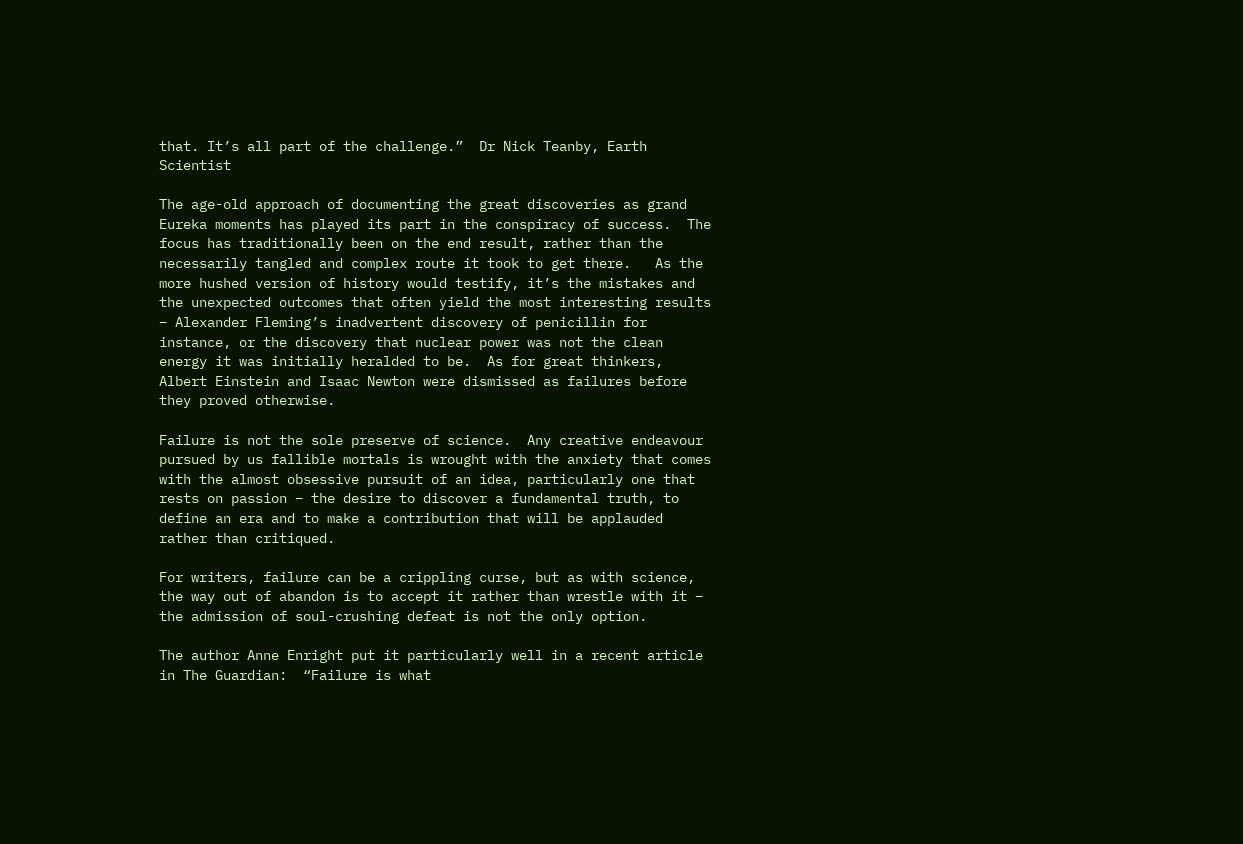that. It’s all part of the challenge.”  Dr Nick Teanby, Earth Scientist

The age-old approach of documenting the great discoveries as grand Eureka moments has played its part in the conspiracy of success.  The focus has traditionally been on the end result, rather than the necessarily tangled and complex route it took to get there.   As the more hushed version of history would testify, it’s the mistakes and the unexpected outcomes that often yield the most interesting results – Alexander Fleming’s inadvertent discovery of penicillin for instance, or the discovery that nuclear power was not the clean energy it was initially heralded to be.  As for great thinkers, Albert Einstein and Isaac Newton were dismissed as failures before they proved otherwise.

Failure is not the sole preserve of science.  Any creative endeavour pursued by us fallible mortals is wrought with the anxiety that comes with the almost obsessive pursuit of an idea, particularly one that rests on passion – the desire to discover a fundamental truth, to define an era and to make a contribution that will be applauded rather than critiqued.

For writers, failure can be a crippling curse, but as with science, the way out of abandon is to accept it rather than wrestle with it – the admission of soul-crushing defeat is not the only option.

The author Anne Enright put it particularly well in a recent article in The Guardian:  “Failure is what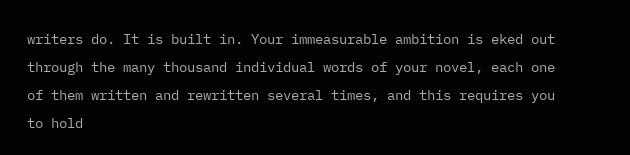writers do. It is built in. Your immeasurable ambition is eked out through the many thousand individual words of your novel, each one of them written and rewritten several times, and this requires you to hold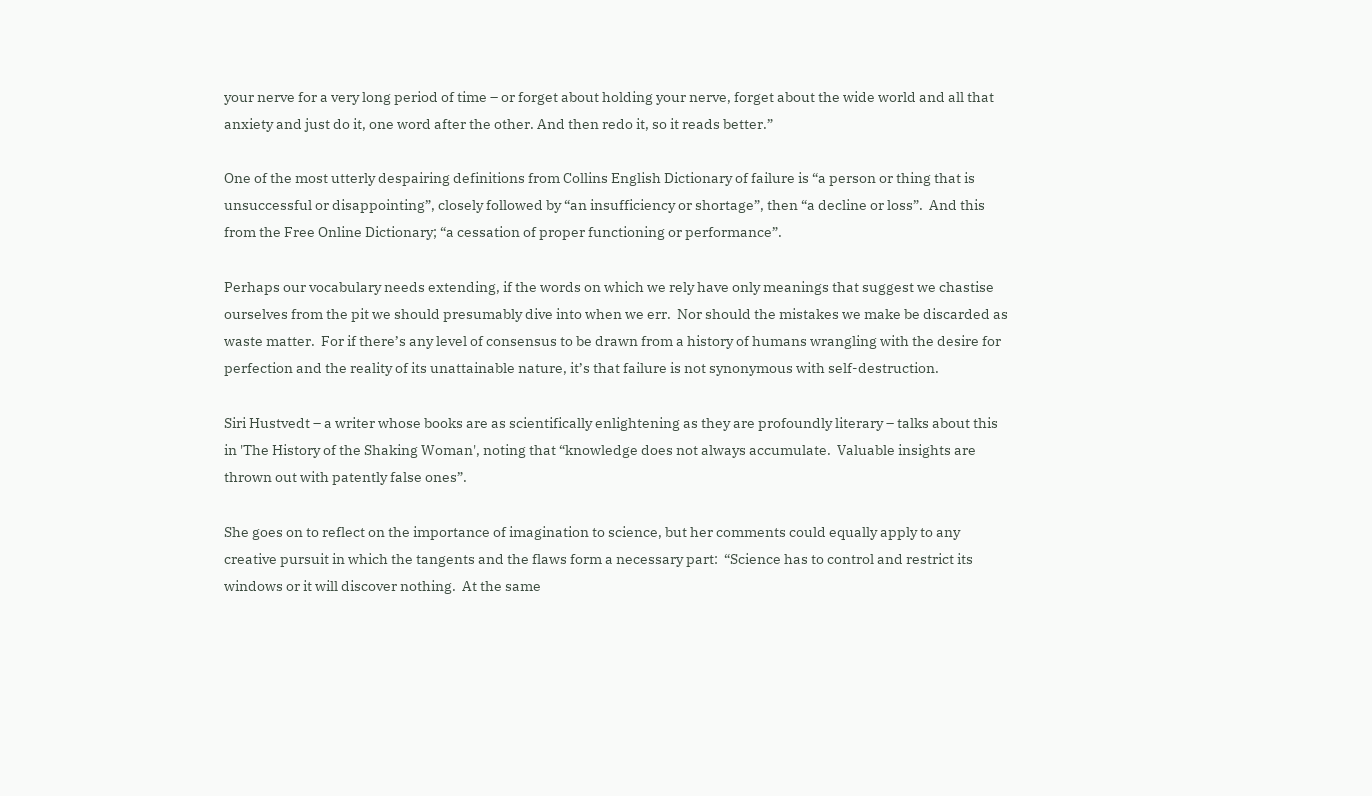your nerve for a very long period of time – or forget about holding your nerve, forget about the wide world and all that anxiety and just do it, one word after the other. And then redo it, so it reads better.”

One of the most utterly despairing definitions from Collins English Dictionary of failure is “a person or thing that is unsuccessful or disappointing”, closely followed by “an insufficiency or shortage”, then “a decline or loss”.  And this from the Free Online Dictionary; “a cessation of proper functioning or performance”.

Perhaps our vocabulary needs extending, if the words on which we rely have only meanings that suggest we chastise ourselves from the pit we should presumably dive into when we err.  Nor should the mistakes we make be discarded as waste matter.  For if there’s any level of consensus to be drawn from a history of humans wrangling with the desire for perfection and the reality of its unattainable nature, it’s that failure is not synonymous with self-destruction.

Siri Hustvedt – a writer whose books are as scientifically enlightening as they are profoundly literary – talks about this in 'The History of the Shaking Woman', noting that “knowledge does not always accumulate.  Valuable insights are thrown out with patently false ones”.

She goes on to reflect on the importance of imagination to science, but her comments could equally apply to any creative pursuit in which the tangents and the flaws form a necessary part:  “Science has to control and restrict its windows or it will discover nothing.  At the same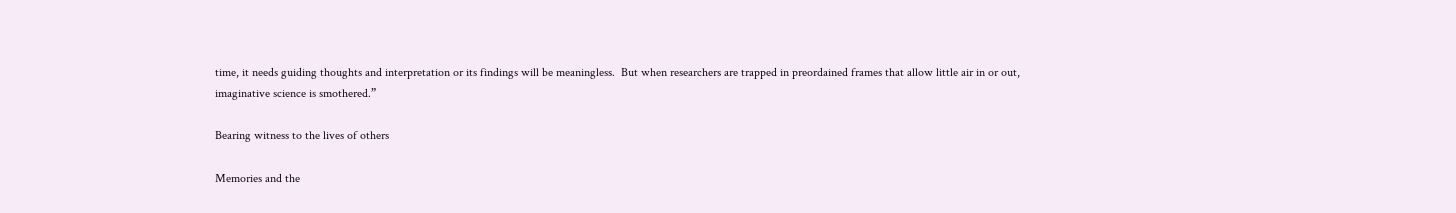time, it needs guiding thoughts and interpretation or its findings will be meaningless.  But when researchers are trapped in preordained frames that allow little air in or out, imaginative science is smothered.”

Bearing witness to the lives of others

Memories and the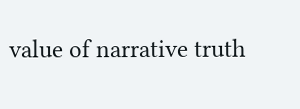value of narrative truth